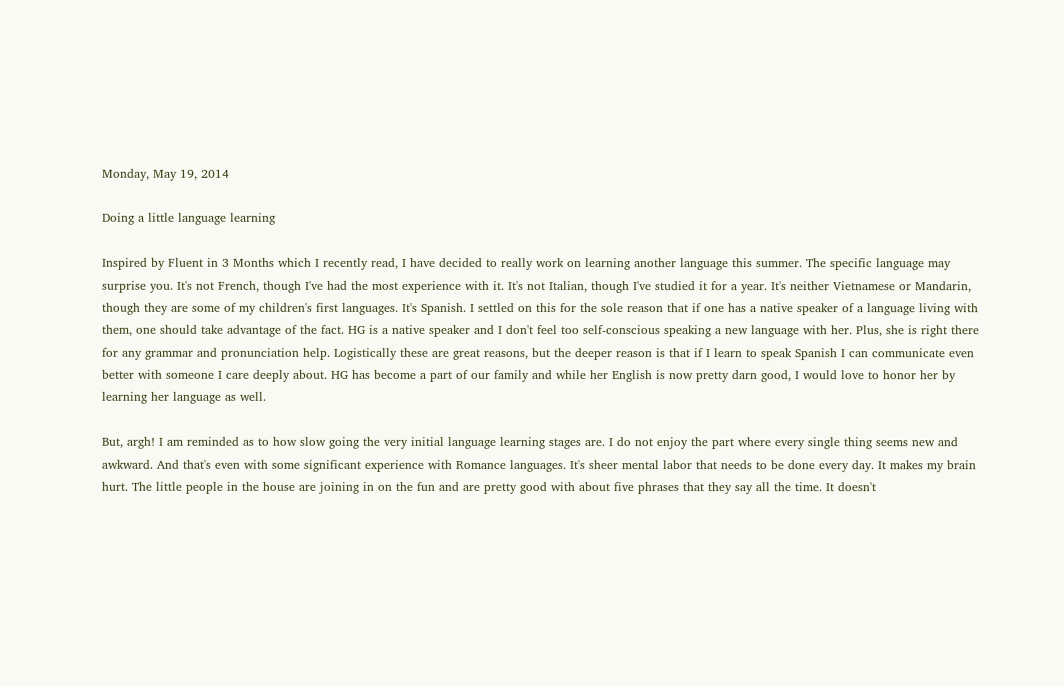Monday, May 19, 2014

Doing a little language learning

Inspired by Fluent in 3 Months which I recently read, I have decided to really work on learning another language this summer. The specific language may surprise you. It's not French, though I've had the most experience with it. It's not Italian, though I've studied it for a year. It's neither Vietnamese or Mandarin, though they are some of my children's first languages. It's Spanish. I settled on this for the sole reason that if one has a native speaker of a language living with them, one should take advantage of the fact. HG is a native speaker and I don't feel too self-conscious speaking a new language with her. Plus, she is right there for any grammar and pronunciation help. Logistically these are great reasons, but the deeper reason is that if I learn to speak Spanish I can communicate even better with someone I care deeply about. HG has become a part of our family and while her English is now pretty darn good, I would love to honor her by learning her language as well.

But, argh! I am reminded as to how slow going the very initial language learning stages are. I do not enjoy the part where every single thing seems new and awkward. And that's even with some significant experience with Romance languages. It's sheer mental labor that needs to be done every day. It makes my brain hurt. The little people in the house are joining in on the fun and are pretty good with about five phrases that they say all the time. It doesn't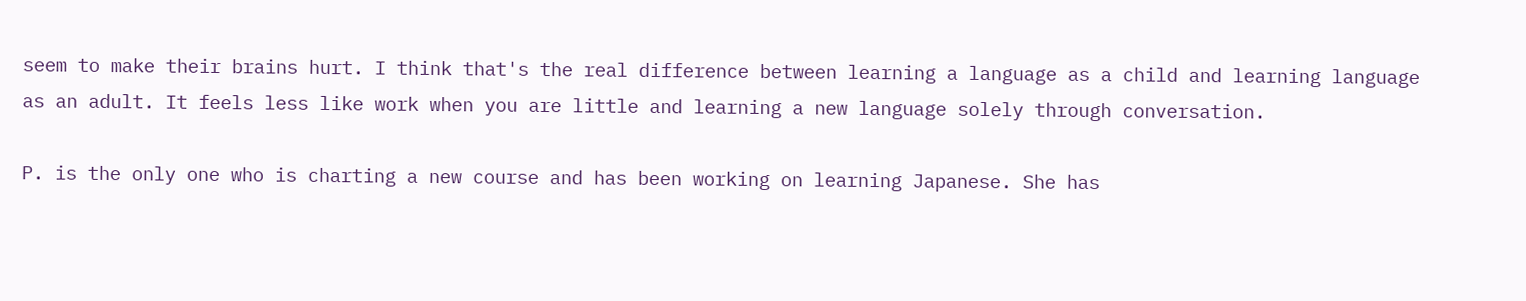seem to make their brains hurt. I think that's the real difference between learning a language as a child and learning language as an adult. It feels less like work when you are little and learning a new language solely through conversation.

P. is the only one who is charting a new course and has been working on learning Japanese. She has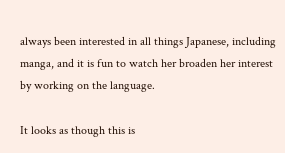always been interested in all things Japanese, including manga, and it is fun to watch her broaden her interest by working on the language.

It looks as though this is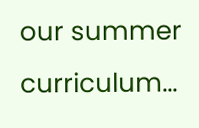our summer curriculum...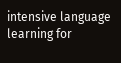intensive language learning for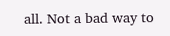all. Not a bad way to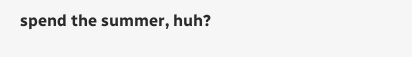spend the summer, huh?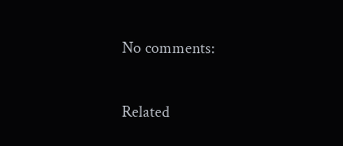No comments:

Related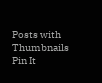Posts with Thumbnails
Pin It